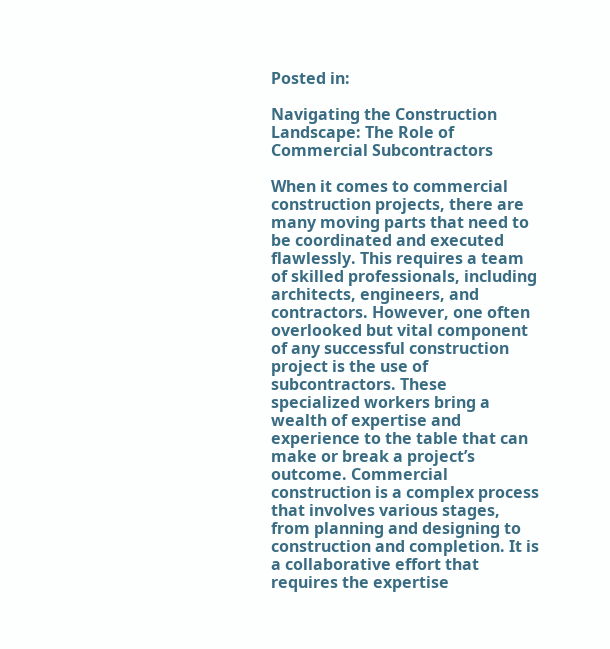Posted in:

Navigating the Construction Landscape: The Role of Commercial Subcontractors

When it comes to commercial construction projects, there are many moving parts that need to be coordinated and executed flawlessly. This requires a team of skilled professionals, including architects, engineers, and contractors. However, one often overlooked but vital component of any successful construction project is the use of subcontractors. These specialized workers bring a wealth of expertise and experience to the table that can make or break a project’s outcome. Commercial construction is a complex process that involves various stages, from planning and designing to construction and completion. It is a collaborative effort that requires the expertise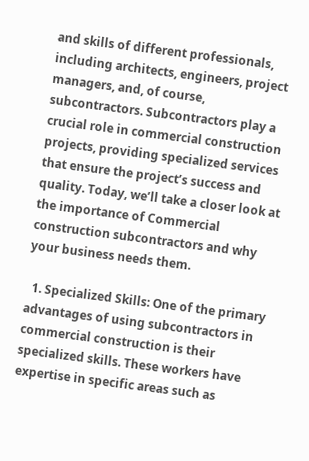and skills of different professionals, including architects, engineers, project managers, and, of course, subcontractors. Subcontractors play a crucial role in commercial construction projects, providing specialized services that ensure the project’s success and quality. Today, we’ll take a closer look at the importance of Commercial construction subcontractors and why your business needs them.

  1. Specialized Skills: One of the primary advantages of using subcontractors in commercial construction is their specialized skills. These workers have expertise in specific areas such as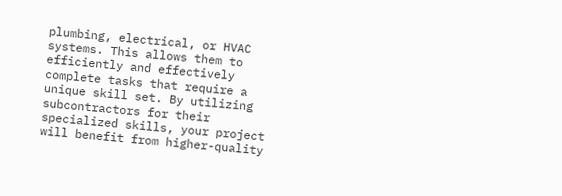plumbing, electrical, or HVAC systems. This allows them to efficiently and effectively complete tasks that require a unique skill set. By utilizing subcontractors for their specialized skills, your project will benefit from higher-quality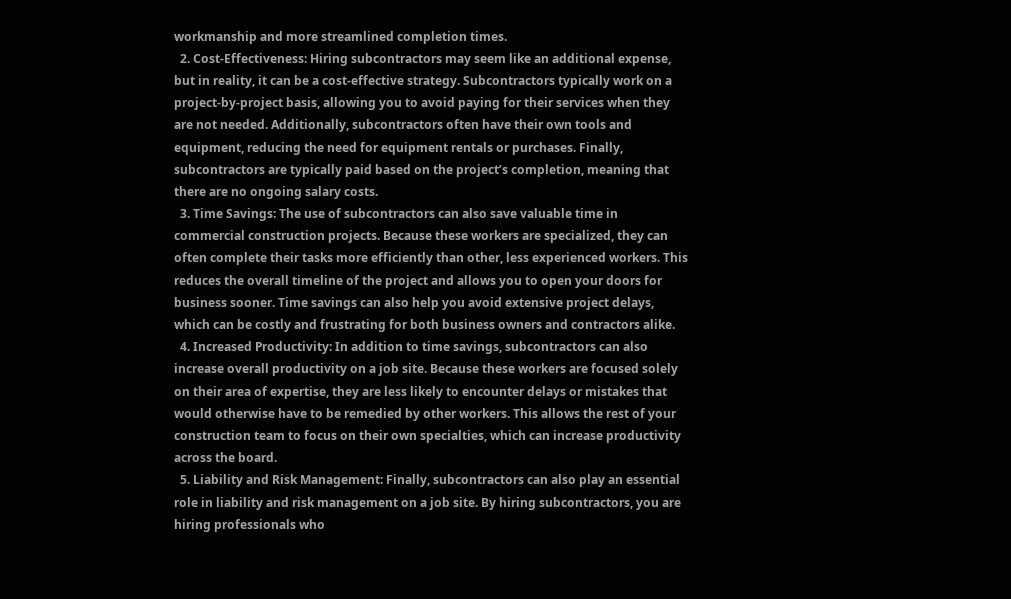workmanship and more streamlined completion times.
  2. Cost-Effectiveness: Hiring subcontractors may seem like an additional expense, but in reality, it can be a cost-effective strategy. Subcontractors typically work on a project-by-project basis, allowing you to avoid paying for their services when they are not needed. Additionally, subcontractors often have their own tools and equipment, reducing the need for equipment rentals or purchases. Finally, subcontractors are typically paid based on the project’s completion, meaning that there are no ongoing salary costs.
  3. Time Savings: The use of subcontractors can also save valuable time in commercial construction projects. Because these workers are specialized, they can often complete their tasks more efficiently than other, less experienced workers. This reduces the overall timeline of the project and allows you to open your doors for business sooner. Time savings can also help you avoid extensive project delays, which can be costly and frustrating for both business owners and contractors alike.
  4. Increased Productivity: In addition to time savings, subcontractors can also increase overall productivity on a job site. Because these workers are focused solely on their area of expertise, they are less likely to encounter delays or mistakes that would otherwise have to be remedied by other workers. This allows the rest of your construction team to focus on their own specialties, which can increase productivity across the board.
  5. Liability and Risk Management: Finally, subcontractors can also play an essential role in liability and risk management on a job site. By hiring subcontractors, you are hiring professionals who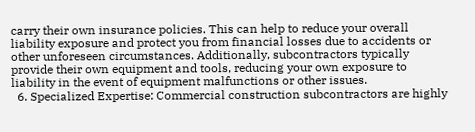carry their own insurance policies. This can help to reduce your overall liability exposure and protect you from financial losses due to accidents or other unforeseen circumstances. Additionally, subcontractors typically provide their own equipment and tools, reducing your own exposure to liability in the event of equipment malfunctions or other issues.
  6. Specialized Expertise: Commercial construction subcontractors are highly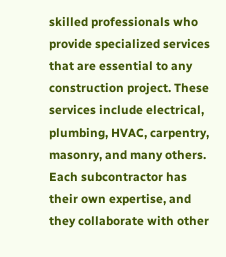skilled professionals who provide specialized services that are essential to any construction project. These services include electrical, plumbing, HVAC, carpentry, masonry, and many others. Each subcontractor has their own expertise, and they collaborate with other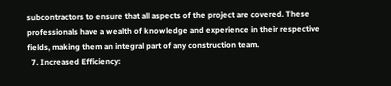subcontractors to ensure that all aspects of the project are covered. These professionals have a wealth of knowledge and experience in their respective fields, making them an integral part of any construction team.
  7. Increased Efficiency: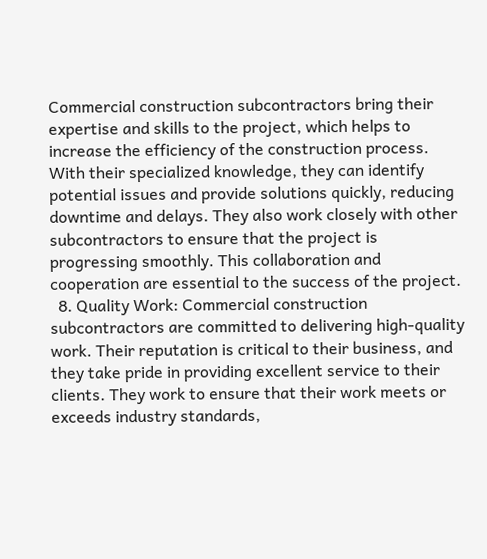Commercial construction subcontractors bring their expertise and skills to the project, which helps to increase the efficiency of the construction process. With their specialized knowledge, they can identify potential issues and provide solutions quickly, reducing downtime and delays. They also work closely with other subcontractors to ensure that the project is progressing smoothly. This collaboration and cooperation are essential to the success of the project.
  8. Quality Work: Commercial construction subcontractors are committed to delivering high-quality work. Their reputation is critical to their business, and they take pride in providing excellent service to their clients. They work to ensure that their work meets or exceeds industry standards,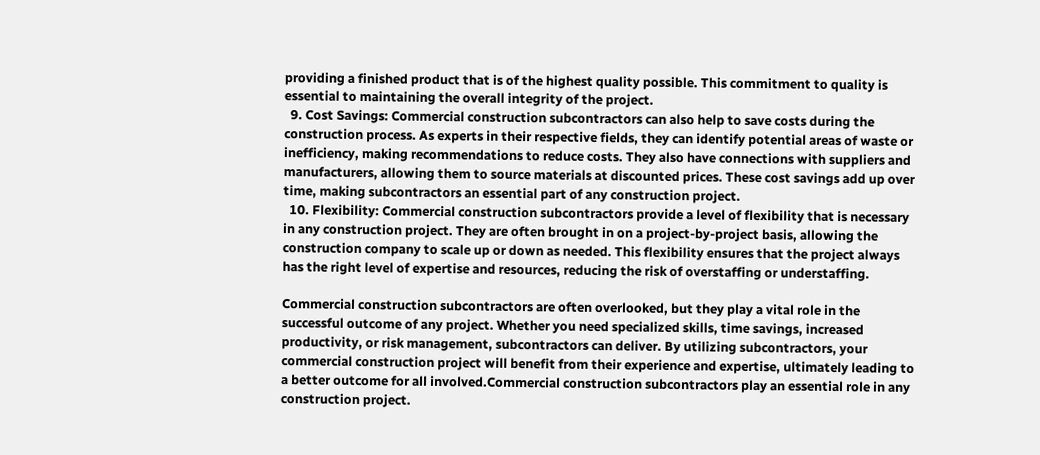providing a finished product that is of the highest quality possible. This commitment to quality is essential to maintaining the overall integrity of the project.
  9. Cost Savings: Commercial construction subcontractors can also help to save costs during the construction process. As experts in their respective fields, they can identify potential areas of waste or inefficiency, making recommendations to reduce costs. They also have connections with suppliers and manufacturers, allowing them to source materials at discounted prices. These cost savings add up over time, making subcontractors an essential part of any construction project.
  10. Flexibility: Commercial construction subcontractors provide a level of flexibility that is necessary in any construction project. They are often brought in on a project-by-project basis, allowing the construction company to scale up or down as needed. This flexibility ensures that the project always has the right level of expertise and resources, reducing the risk of overstaffing or understaffing.

Commercial construction subcontractors are often overlooked, but they play a vital role in the successful outcome of any project. Whether you need specialized skills, time savings, increased productivity, or risk management, subcontractors can deliver. By utilizing subcontractors, your commercial construction project will benefit from their experience and expertise, ultimately leading to a better outcome for all involved.Commercial construction subcontractors play an essential role in any construction project.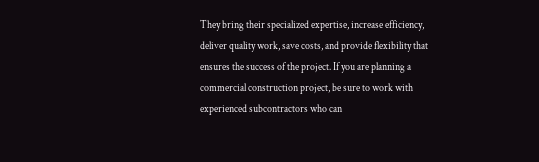They bring their specialized expertise, increase efficiency, deliver quality work, save costs, and provide flexibility that ensures the success of the project. If you are planning a commercial construction project, be sure to work with experienced subcontractors who can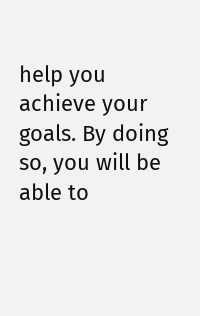help you achieve your goals. By doing so, you will be able to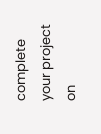complete your project on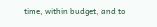time, within budget, and to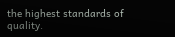the highest standards of quality.